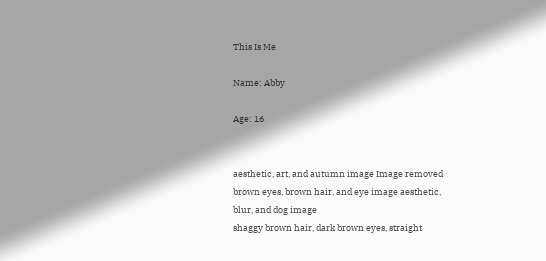This Is Me

Name: Abby

Age: 16


aesthetic, art, and autumn image Image removed brown eyes, brown hair, and eye image aesthetic, blur, and dog image
shaggy brown hair, dark brown eyes, straight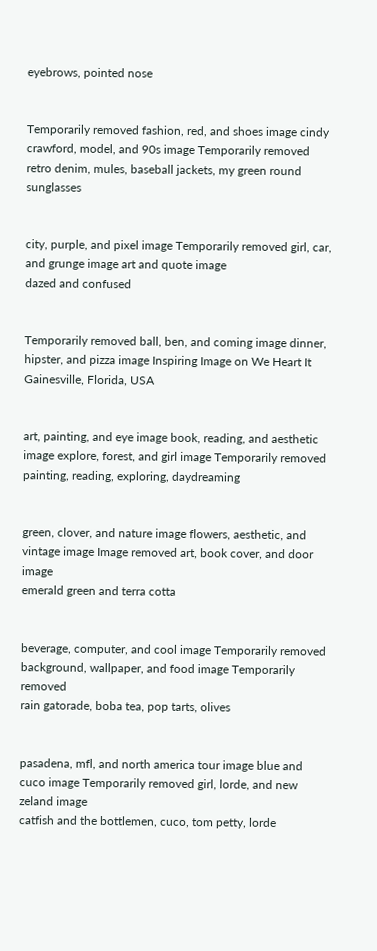eyebrows, pointed nose


Temporarily removed fashion, red, and shoes image cindy crawford, model, and 90s image Temporarily removed
retro denim, mules, baseball jackets, my green round sunglasses


city, purple, and pixel image Temporarily removed girl, car, and grunge image art and quote image
dazed and confused


Temporarily removed ball, ben, and coming image dinner, hipster, and pizza image Inspiring Image on We Heart It
Gainesville, Florida, USA


art, painting, and eye image book, reading, and aesthetic image explore, forest, and girl image Temporarily removed
painting, reading, exploring, daydreaming


green, clover, and nature image flowers, aesthetic, and vintage image Image removed art, book cover, and door image
emerald green and terra cotta


beverage, computer, and cool image Temporarily removed background, wallpaper, and food image Temporarily removed
rain gatorade, boba tea, pop tarts, olives


pasadena, mfl, and north america tour image blue and cuco image Temporarily removed girl, lorde, and new zeland image
catfish and the bottlemen, cuco, tom petty, lorde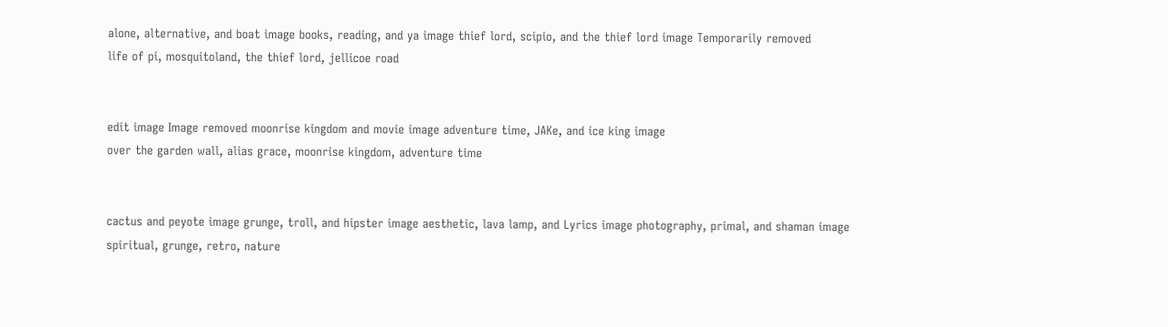alone, alternative, and boat image books, reading, and ya image thief lord, scipio, and the thief lord image Temporarily removed
life of pi, mosquitoland, the thief lord, jellicoe road


edit image Image removed moonrise kingdom and movie image adventure time, JAKe, and ice king image
over the garden wall, alias grace, moonrise kingdom, adventure time


cactus and peyote image grunge, troll, and hipster image aesthetic, lava lamp, and Lyrics image photography, primal, and shaman image
spiritual, grunge, retro, nature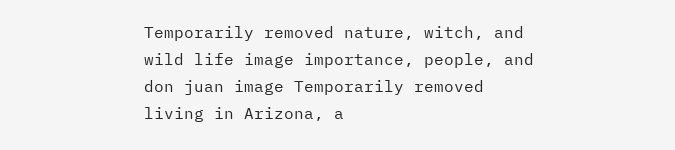Temporarily removed nature, witch, and wild life image importance, people, and don juan image Temporarily removed
living in Arizona, a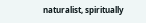naturalist, spiritually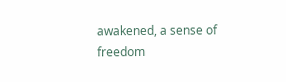awakened, a sense of freedom